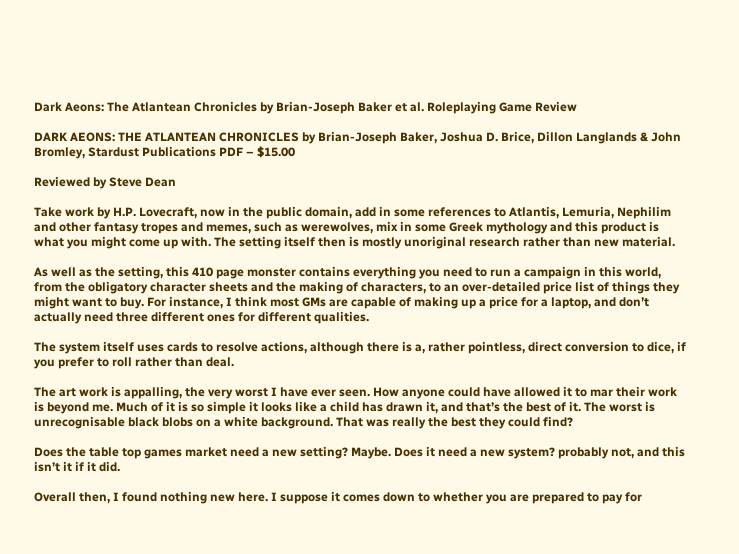Dark Aeons: The Atlantean Chronicles by Brian-Joseph Baker et al. Roleplaying Game Review

DARK AEONS: THE ATLANTEAN CHRONICLES by Brian-Joseph Baker, Joshua D. Brice, Dillon Langlands & John Bromley, Stardust Publications PDF – $15.00

Reviewed by Steve Dean

Take work by H.P. Lovecraft, now in the public domain, add in some references to Atlantis, Lemuria, Nephilim and other fantasy tropes and memes, such as werewolves, mix in some Greek mythology and this product is what you might come up with. The setting itself then is mostly unoriginal research rather than new material.

As well as the setting, this 410 page monster contains everything you need to run a campaign in this world, from the obligatory character sheets and the making of characters, to an over-detailed price list of things they might want to buy. For instance, I think most GMs are capable of making up a price for a laptop, and don’t actually need three different ones for different qualities.

The system itself uses cards to resolve actions, although there is a, rather pointless, direct conversion to dice, if you prefer to roll rather than deal.

The art work is appalling, the very worst I have ever seen. How anyone could have allowed it to mar their work is beyond me. Much of it is so simple it looks like a child has drawn it, and that’s the best of it. The worst is unrecognisable black blobs on a white background. That was really the best they could find?

Does the table top games market need a new setting? Maybe. Does it need a new system? probably not, and this isn’t it if it did.

Overall then, I found nothing new here. I suppose it comes down to whether you are prepared to pay for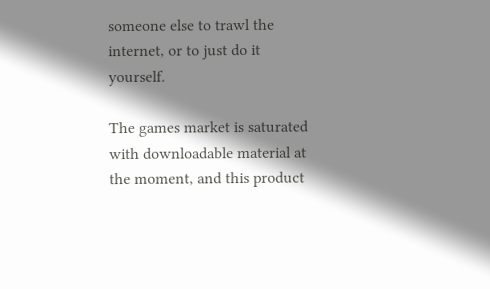someone else to trawl the internet, or to just do it yourself.

The games market is saturated with downloadable material at the moment, and this product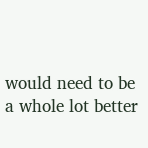would need to be a whole lot better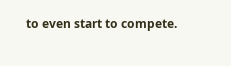to even start to compete.